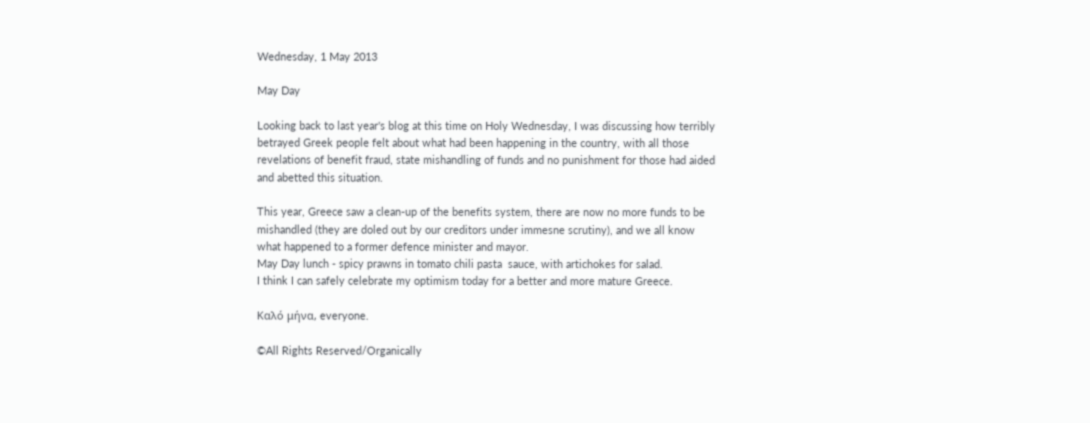Wednesday, 1 May 2013

May Day

Looking back to last year's blog at this time on Holy Wednesday, I was discussing how terribly betrayed Greek people felt about what had been happening in the country, with all those revelations of benefit fraud, state mishandling of funds and no punishment for those had aided and abetted this situation.

This year, Greece saw a clean-up of the benefits system, there are now no more funds to be mishandled (they are doled out by our creditors under immesne scrutiny), and we all know what happened to a former defence minister and mayor.
May Day lunch - spicy prawns in tomato chili pasta  sauce, with artichokes for salad.
I think I can safely celebrate my optimism today for a better and more mature Greece.

Καλό μήνα, everyone.

©All Rights Reserved/Organically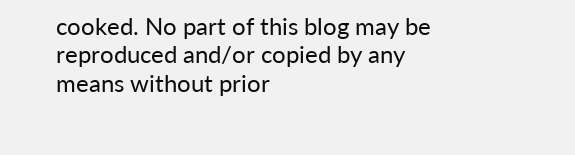cooked. No part of this blog may be reproduced and/or copied by any means without prior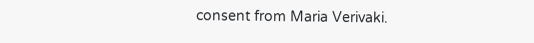consent from Maria Verivaki.